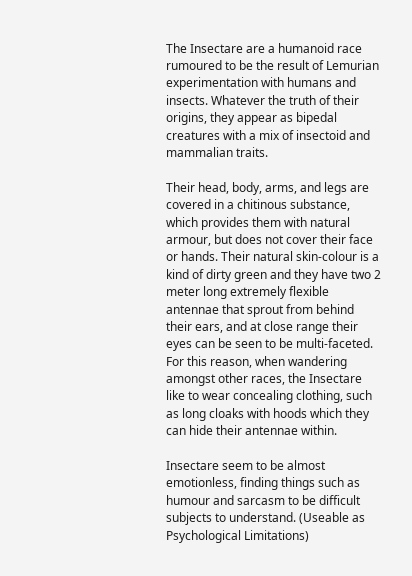The Insectare are a humanoid race rumoured to be the result of Lemurian experimentation with humans and insects. Whatever the truth of their origins, they appear as bipedal creatures with a mix of insectoid and mammalian traits.

Their head, body, arms, and legs are covered in a chitinous substance, which provides them with natural armour, but does not cover their face or hands. Their natural skin-colour is a kind of dirty green and they have two 2 meter long extremely flexible antennae that sprout from behind their ears, and at close range their eyes can be seen to be multi-faceted. For this reason, when wandering amongst other races, the Insectare like to wear concealing clothing, such as long cloaks with hoods which they can hide their antennae within.

Insectare seem to be almost emotionless, finding things such as humour and sarcasm to be difficult subjects to understand. (Useable as Psychological Limitations)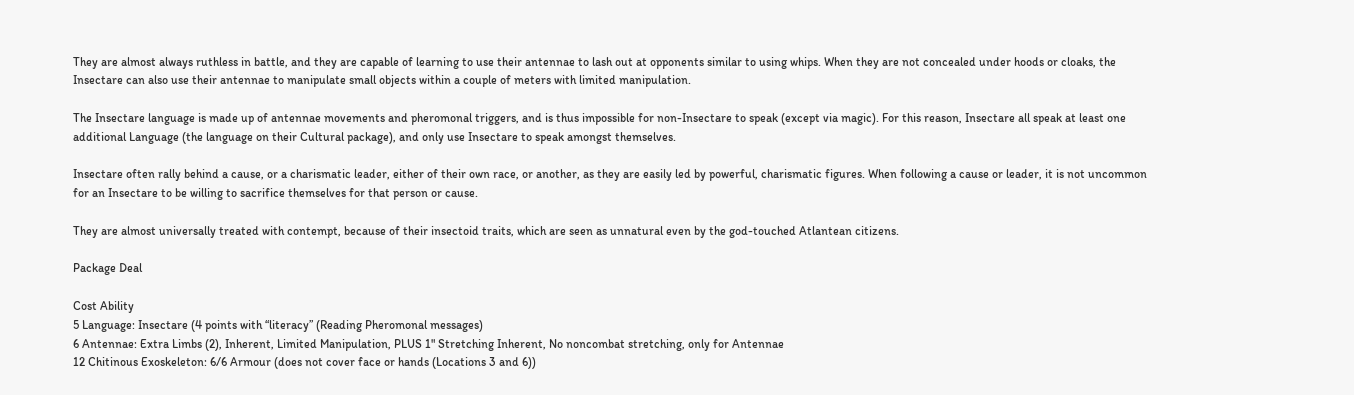They are almost always ruthless in battle, and they are capable of learning to use their antennae to lash out at opponents similar to using whips. When they are not concealed under hoods or cloaks, the Insectare can also use their antennae to manipulate small objects within a couple of meters with limited manipulation.

The Insectare language is made up of antennae movements and pheromonal triggers, and is thus impossible for non-Insectare to speak (except via magic). For this reason, Insectare all speak at least one additional Language (the language on their Cultural package), and only use Insectare to speak amongst themselves.

Insectare often rally behind a cause, or a charismatic leader, either of their own race, or another, as they are easily led by powerful, charismatic figures. When following a cause or leader, it is not uncommon for an Insectare to be willing to sacrifice themselves for that person or cause.

They are almost universally treated with contempt, because of their insectoid traits, which are seen as unnatural even by the god-touched Atlantean citizens.

Package Deal

Cost Ability
5 Language: Insectare (4 points with “literacy” (Reading Pheromonal messages)
6 Antennae: Extra Limbs (2), Inherent, Limited Manipulation, PLUS 1" Stretching Inherent, No noncombat stretching, only for Antennae
12 Chitinous Exoskeleton: 6/6 Armour (does not cover face or hands (Locations 3 and 6))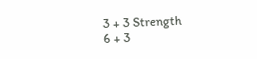3 + 3 Strength
6 + 3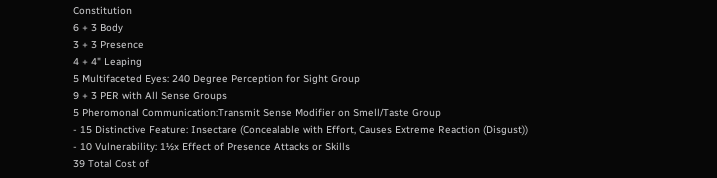Constitution
6 + 3 Body
3 + 3 Presence
4 + 4" Leaping
5 Multifaceted Eyes: 240 Degree Perception for Sight Group
9 + 3 PER with All Sense Groups
5 Pheromonal Communication:Transmit Sense Modifier on Smell/Taste Group
- 15 Distinctive Feature: Insectare (Concealable with Effort, Causes Extreme Reaction (Disgust))
- 10 Vulnerability: 1½x Effect of Presence Attacks or Skills
39 Total Cost of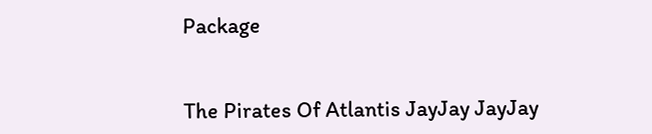Package


The Pirates Of Atlantis JayJay JayJay